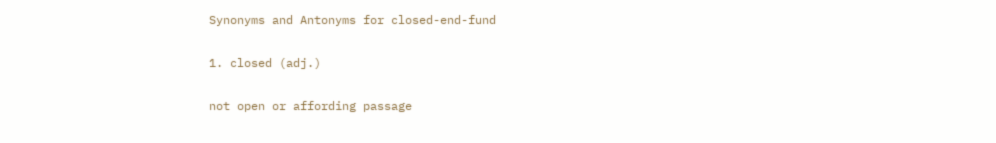Synonyms and Antonyms for closed-end-fund

1. closed (adj.)

not open or affording passage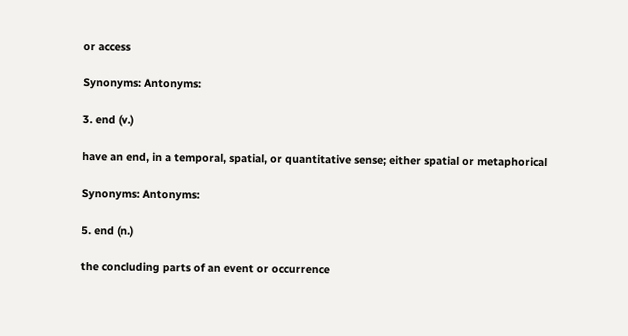or access

Synonyms: Antonyms:

3. end (v.)

have an end, in a temporal, spatial, or quantitative sense; either spatial or metaphorical

Synonyms: Antonyms:

5. end (n.)

the concluding parts of an event or occurrence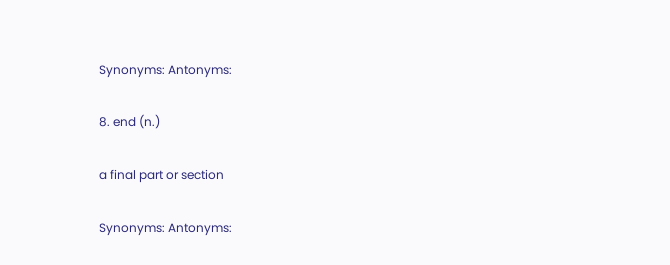Synonyms: Antonyms:

8. end (n.)

a final part or section

Synonyms: Antonyms: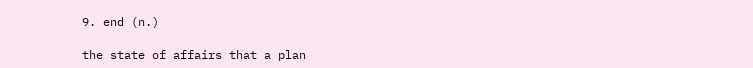9. end (n.)

the state of affairs that a plan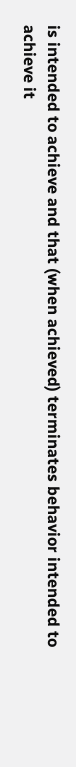is intended to achieve and that (when achieved) terminates behavior intended to achieve it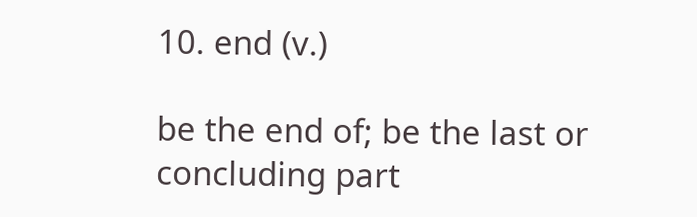10. end (v.)

be the end of; be the last or concluding part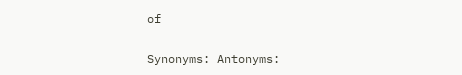of

Synonyms: Antonyms: